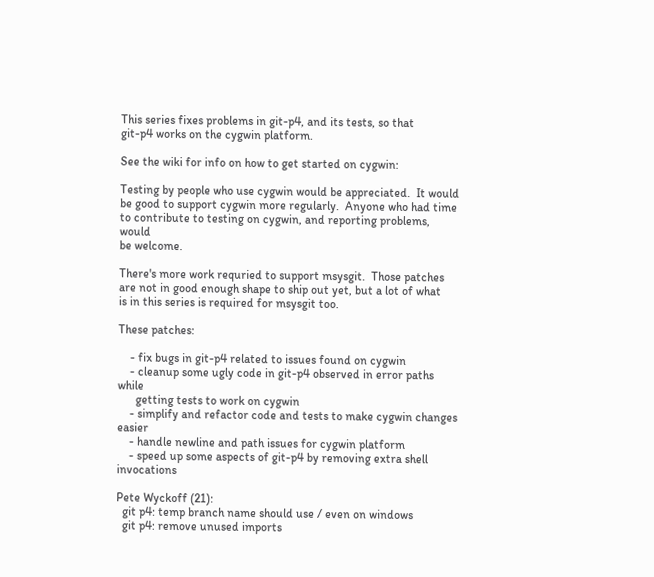This series fixes problems in git-p4, and its tests, so that
git-p4 works on the cygwin platform.

See the wiki for info on how to get started on cygwin:

Testing by people who use cygwin would be appreciated.  It would
be good to support cygwin more regularly.  Anyone who had time
to contribute to testing on cygwin, and reporting problems, would
be welcome.

There's more work requried to support msysgit.  Those patches
are not in good enough shape to ship out yet, but a lot of what
is in this series is required for msysgit too.

These patches:

    - fix bugs in git-p4 related to issues found on cygwin
    - cleanup some ugly code in git-p4 observed in error paths while
      getting tests to work on cygwin
    - simplify and refactor code and tests to make cygwin changes easier
    - handle newline and path issues for cygwin platform
    - speed up some aspects of git-p4 by removing extra shell invocations

Pete Wyckoff (21):
  git p4: temp branch name should use / even on windows
  git p4: remove unused imports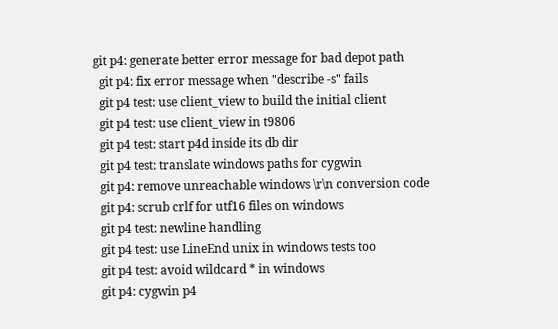git p4: generate better error message for bad depot path
  git p4: fix error message when "describe -s" fails
  git p4 test: use client_view to build the initial client
  git p4 test: use client_view in t9806
  git p4 test: start p4d inside its db dir
  git p4 test: translate windows paths for cygwin
  git p4: remove unreachable windows \r\n conversion code
  git p4: scrub crlf for utf16 files on windows
  git p4 test: newline handling
  git p4 test: use LineEnd unix in windows tests too
  git p4 test: avoid wildcard * in windows
  git p4: cygwin p4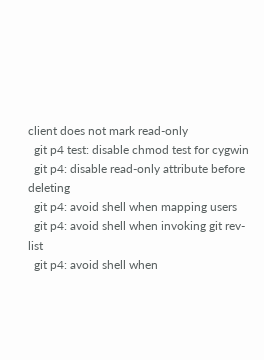client does not mark read-only
  git p4 test: disable chmod test for cygwin
  git p4: disable read-only attribute before deleting
  git p4: avoid shell when mapping users
  git p4: avoid shell when invoking git rev-list
  git p4: avoid shell when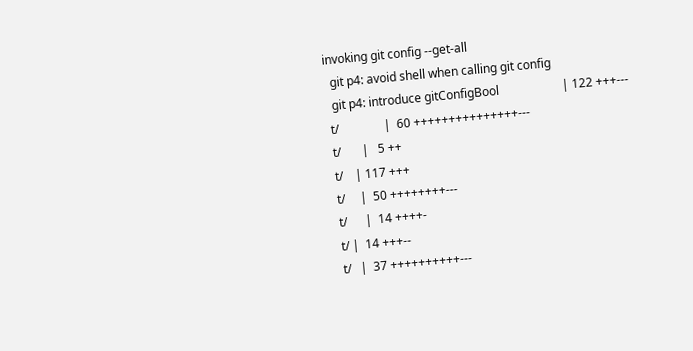invoking git config --get-all
  git p4: avoid shell when calling git config
  git p4: introduce gitConfigBool                     | 122 +++---
 t/               |  60 +++++++++++++++---
 t/       |   5 ++
 t/    | 117 +++
 t/     |  50 ++++++++---
 t/      |  14 ++++-
 t/ |  14 +++--
 t/   |  37 ++++++++++---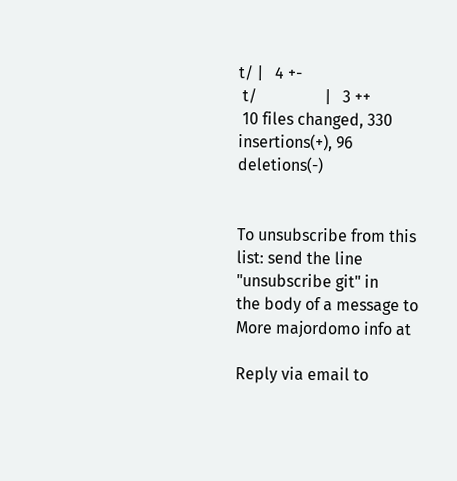t/ |   4 +-
 t/                 |   3 ++
 10 files changed, 330 insertions(+), 96 deletions(-)


To unsubscribe from this list: send the line "unsubscribe git" in
the body of a message to
More majordomo info at

Reply via email to